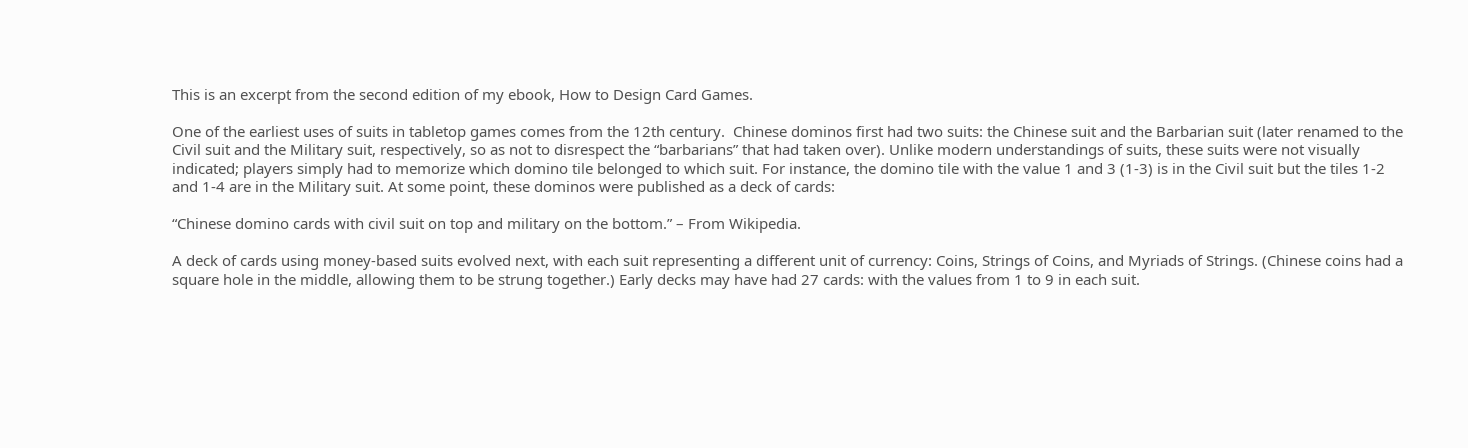This is an excerpt from the second edition of my ebook, How to Design Card Games.

One of the earliest uses of suits in tabletop games comes from the 12th century.  Chinese dominos first had two suits: the Chinese suit and the Barbarian suit (later renamed to the Civil suit and the Military suit, respectively, so as not to disrespect the “barbarians” that had taken over). Unlike modern understandings of suits, these suits were not visually indicated; players simply had to memorize which domino tile belonged to which suit. For instance, the domino tile with the value 1 and 3 (1-3) is in the Civil suit but the tiles 1-2 and 1-4 are in the Military suit. At some point, these dominos were published as a deck of cards:

“Chinese domino cards with civil suit on top and military on the bottom.” – From Wikipedia.

A deck of cards using money-based suits evolved next, with each suit representing a different unit of currency: Coins, Strings of Coins, and Myriads of Strings. (Chinese coins had a square hole in the middle, allowing them to be strung together.) Early decks may have had 27 cards: with the values from 1 to 9 in each suit.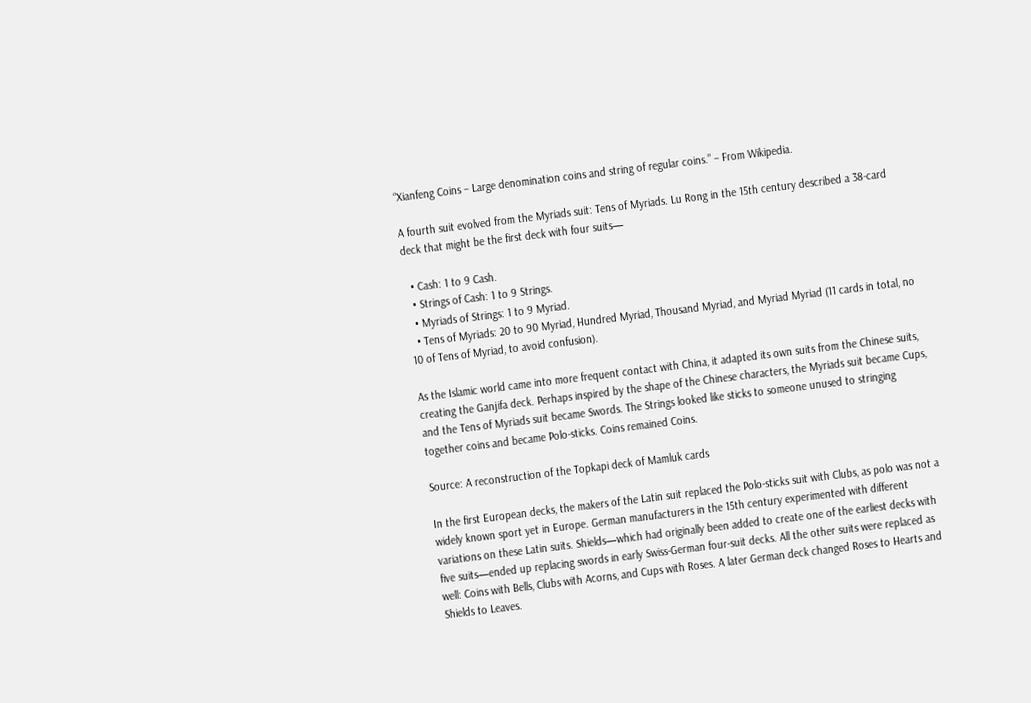“Xianfeng Coins – Large denomination coins and string of regular coins.” – From Wikipedia.

A fourth suit evolved from the Myriads suit: Tens of Myriads. Lu Rong in the 15th century described a 38-card deck that might be the first deck with four suits—

  • Cash: 1 to 9 Cash.
  • Strings of Cash: 1 to 9 Strings.
  • Myriads of Strings: 1 to 9 Myriad.
  • Tens of Myriads: 20 to 90 Myriad, Hundred Myriad, Thousand Myriad, and Myriad Myriad (11 cards in total, no 10 of Tens of Myriad, to avoid confusion).

As the Islamic world came into more frequent contact with China, it adapted its own suits from the Chinese suits, creating the Ganjifa deck. Perhaps inspired by the shape of the Chinese characters, the Myriads suit became Cups, and the Tens of Myriads suit became Swords. The Strings looked like sticks to someone unused to stringing together coins and became Polo-sticks. Coins remained Coins.

Source: A reconstruction of the Topkapi deck of Mamluk cards

In the first European decks, the makers of the Latin suit replaced the Polo-sticks suit with Clubs, as polo was not a widely known sport yet in Europe. German manufacturers in the 15th century experimented with different variations on these Latin suits. Shields—which had originally been added to create one of the earliest decks with five suits—ended up replacing swords in early Swiss-German four-suit decks. All the other suits were replaced as well: Coins with Bells, Clubs with Acorns, and Cups with Roses. A later German deck changed Roses to Hearts and Shields to Leaves.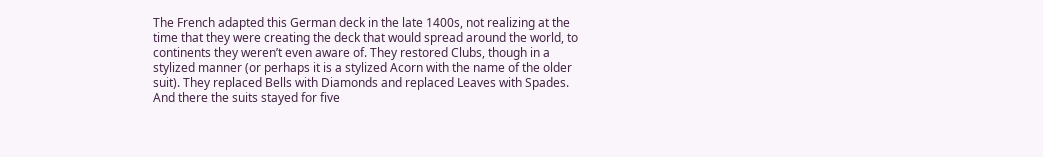The French adapted this German deck in the late 1400s, not realizing at the time that they were creating the deck that would spread around the world, to continents they weren’t even aware of. They restored Clubs, though in a stylized manner (or perhaps it is a stylized Acorn with the name of the older suit). They replaced Bells with Diamonds and replaced Leaves with Spades. And there the suits stayed for five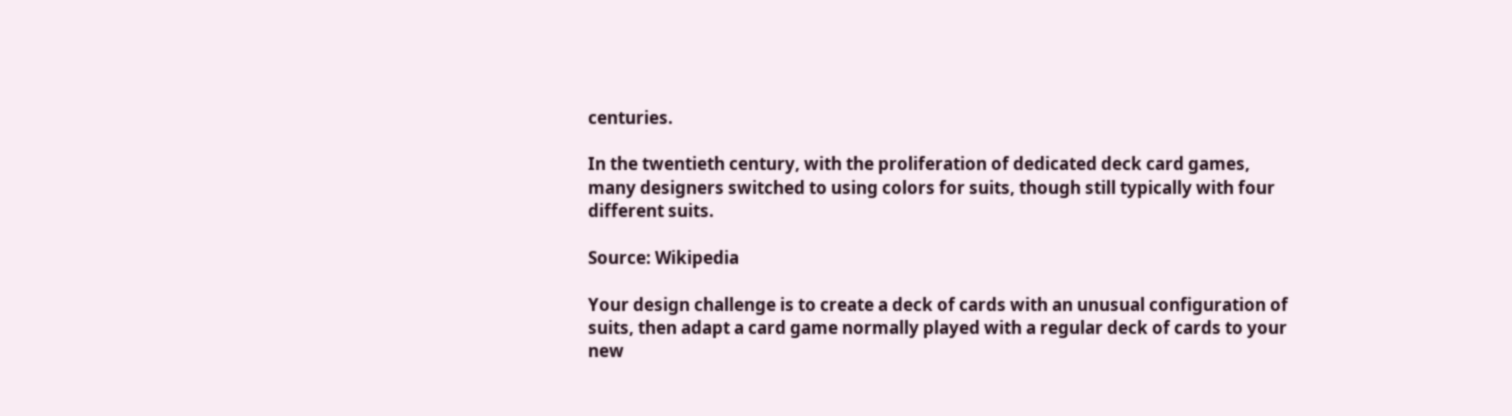centuries.

In the twentieth century, with the proliferation of dedicated deck card games, many designers switched to using colors for suits, though still typically with four different suits.

Source: Wikipedia

Your design challenge is to create a deck of cards with an unusual configuration of suits, then adapt a card game normally played with a regular deck of cards to your new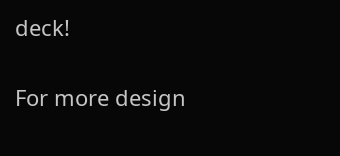deck!

For more design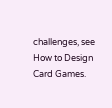challenges, see How to Design Card Games.